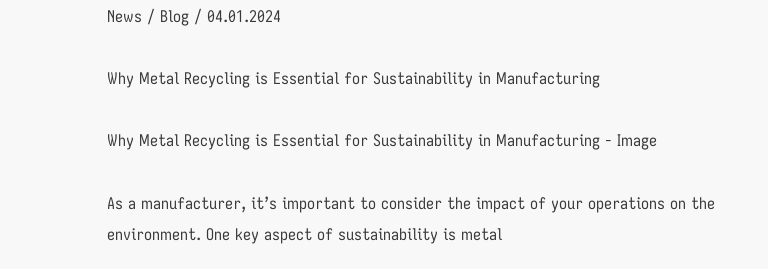News / Blog / 04.01.2024

Why Metal Recycling is Essential for Sustainability in Manufacturing

Why Metal Recycling is Essential for Sustainability in Manufacturing - Image

As a manufacturer, it’s important to consider the impact of your operations on the environment. One key aspect of sustainability is metal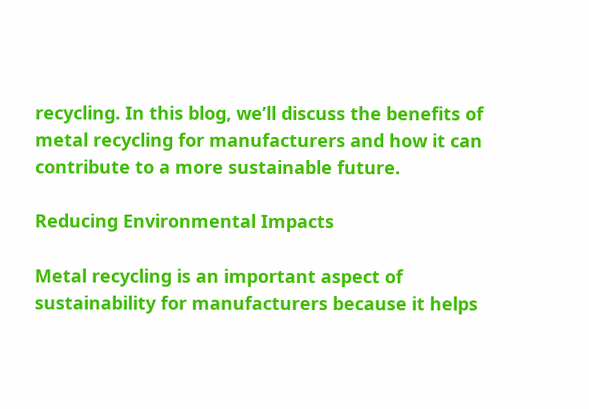recycling. In this blog, we’ll discuss the benefits of metal recycling for manufacturers and how it can contribute to a more sustainable future.

Reducing Environmental Impacts

Metal recycling is an important aspect of sustainability for manufacturers because it helps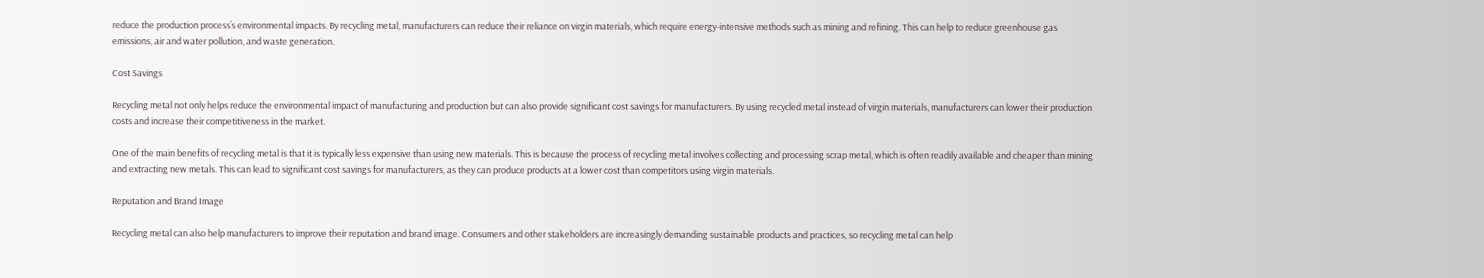reduce the production process’s environmental impacts. By recycling metal, manufacturers can reduce their reliance on virgin materials, which require energy-intensive methods such as mining and refining. This can help to reduce greenhouse gas emissions, air and water pollution, and waste generation.

Cost Savings

Recycling metal not only helps reduce the environmental impact of manufacturing and production but can also provide significant cost savings for manufacturers. By using recycled metal instead of virgin materials, manufacturers can lower their production costs and increase their competitiveness in the market.

One of the main benefits of recycling metal is that it is typically less expensive than using new materials. This is because the process of recycling metal involves collecting and processing scrap metal, which is often readily available and cheaper than mining and extracting new metals. This can lead to significant cost savings for manufacturers, as they can produce products at a lower cost than competitors using virgin materials.

Reputation and Brand Image

Recycling metal can also help manufacturers to improve their reputation and brand image. Consumers and other stakeholders are increasingly demanding sustainable products and practices, so recycling metal can help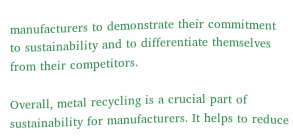manufacturers to demonstrate their commitment to sustainability and to differentiate themselves from their competitors.

Overall, metal recycling is a crucial part of sustainability for manufacturers. It helps to reduce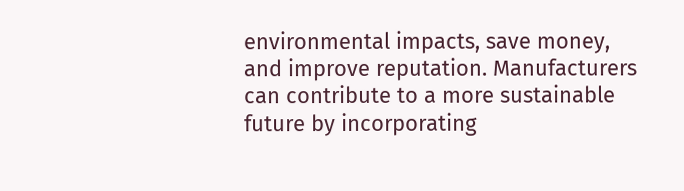environmental impacts, save money, and improve reputation. Manufacturers can contribute to a more sustainable future by incorporating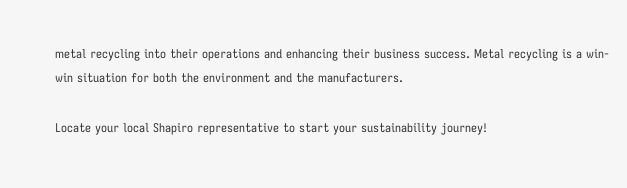metal recycling into their operations and enhancing their business success. Metal recycling is a win-win situation for both the environment and the manufacturers.

Locate your local Shapiro representative to start your sustainability journey!